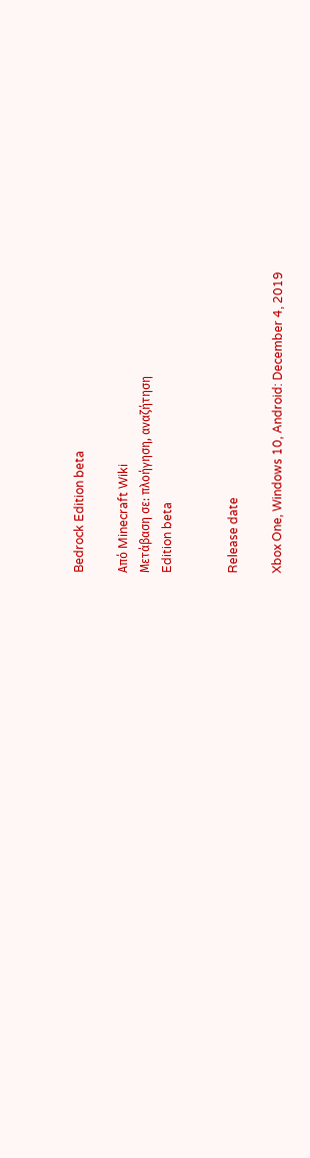Bedrock Edition beta

Από Minecraft Wiki
Μετάβαση σε: πλοήγηση, αναζήτηση
Edition beta


Release date

Xbox One, Windows 10, Android: December 4, 2019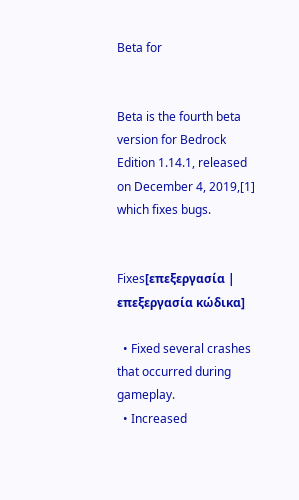Beta for


Beta is the fourth beta version for Bedrock Edition 1.14.1, released on December 4, 2019,[1] which fixes bugs.


Fixes[επεξεργασία | επεξεργασία κώδικα]

  • Fixed several crashes that occurred during gameplay.
  • Increased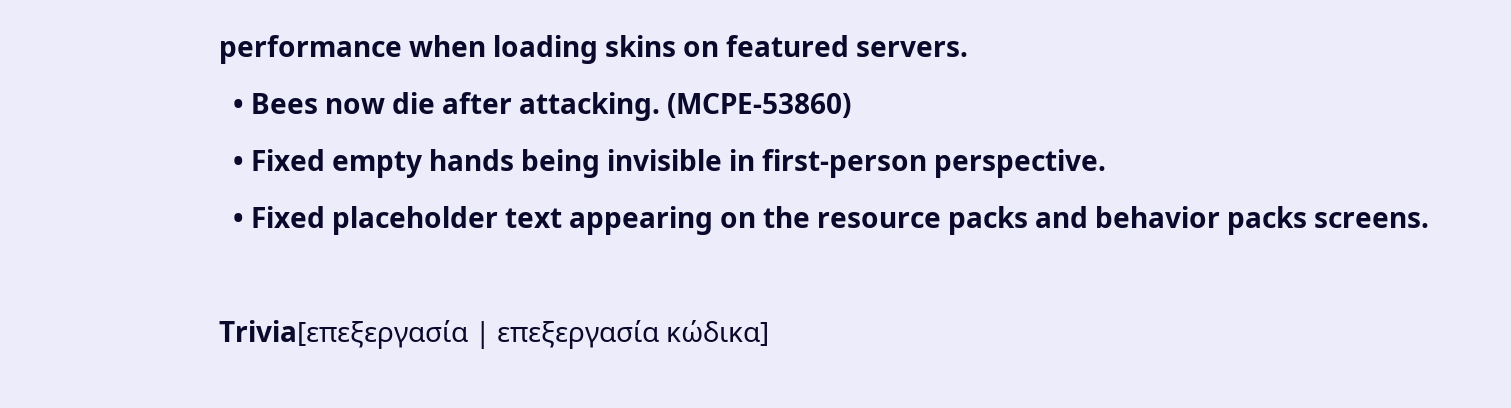performance when loading skins on featured servers.
  • Bees now die after attacking. (MCPE-53860)
  • Fixed empty hands being invisible in first-person perspective.
  • Fixed placeholder text appearing on the resource packs and behavior packs screens.

Trivia[επεξεργασία | επεξεργασία κώδικα]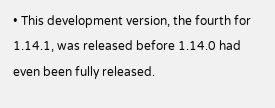• This development version, the fourth for 1.14.1, was released before 1.14.0 had even been fully released.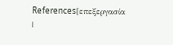References[επεξεργασία |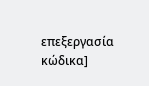επεξεργασία κώδικα]